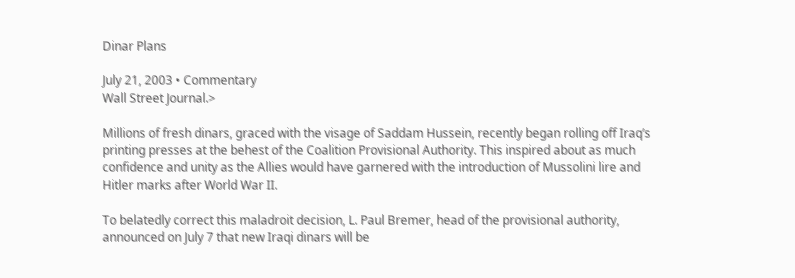Dinar Plans

July 21, 2003 • Commentary
Wall Street Journal.>

Millions of fresh dinars, graced with the visage of Saddam Hussein, recently began rolling off Iraq’s printing presses at the behest of the Coalition Provisional Authority. This inspired about as much confidence and unity as the Allies would have garnered with the introduction of Mussolini lire and Hitler marks after World War II.

To belatedly correct this maladroit decision, L. Paul Bremer, head of the provisional authority, announced on July 7 that new Iraqi dinars will be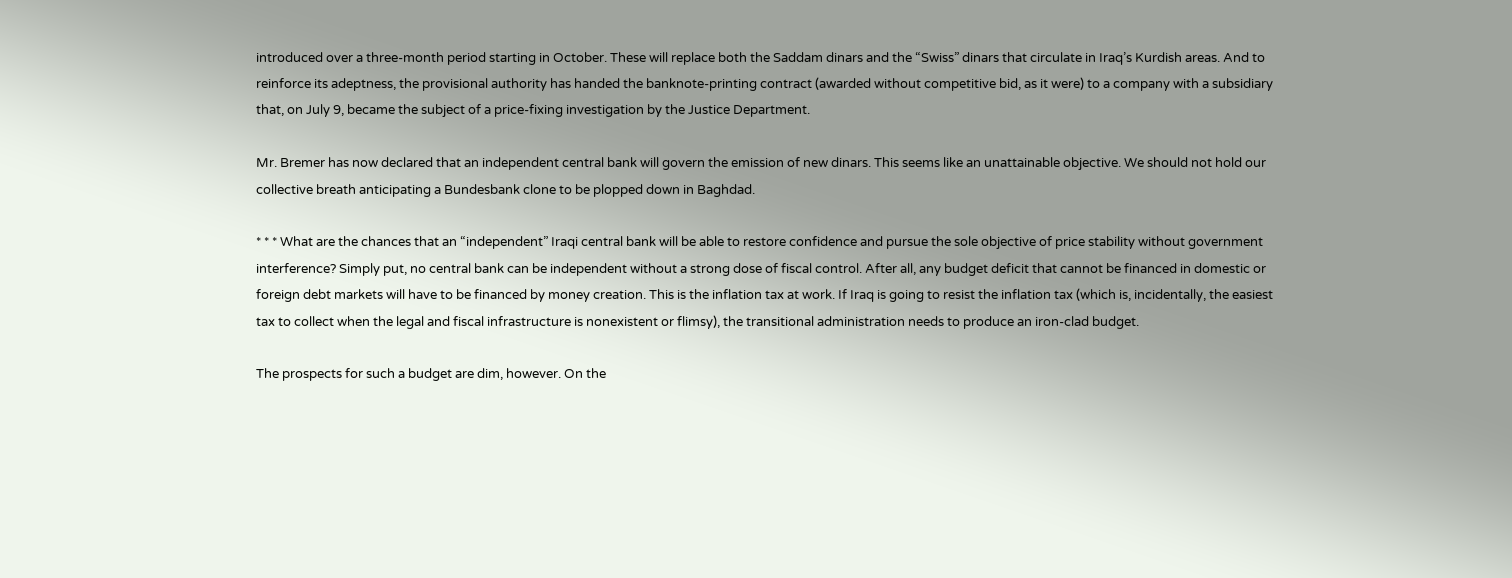introduced over a three‐month period starting in October. These will replace both the Saddam dinars and the “Swiss” dinars that circulate in Iraq’s Kurdish areas. And to reinforce its adeptness, the provisional authority has handed the banknote‐printing contract (awarded without competitive bid, as it were) to a company with a subsidiary that, on July 9, became the subject of a price‐fixing investigation by the Justice Department.

Mr. Bremer has now declared that an independent central bank will govern the emission of new dinars. This seems like an unattainable objective. We should not hold our collective breath anticipating a Bundesbank clone to be plopped down in Baghdad.

* * * What are the chances that an “independent” Iraqi central bank will be able to restore confidence and pursue the sole objective of price stability without government interference? Simply put, no central bank can be independent without a strong dose of fiscal control. After all, any budget deficit that cannot be financed in domestic or foreign debt markets will have to be financed by money creation. This is the inflation tax at work. If Iraq is going to resist the inflation tax (which is, incidentally, the easiest tax to collect when the legal and fiscal infrastructure is nonexistent or flimsy), the transitional administration needs to produce an iron‐clad budget.

The prospects for such a budget are dim, however. On the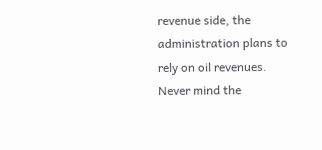revenue side, the administration plans to rely on oil revenues. Never mind the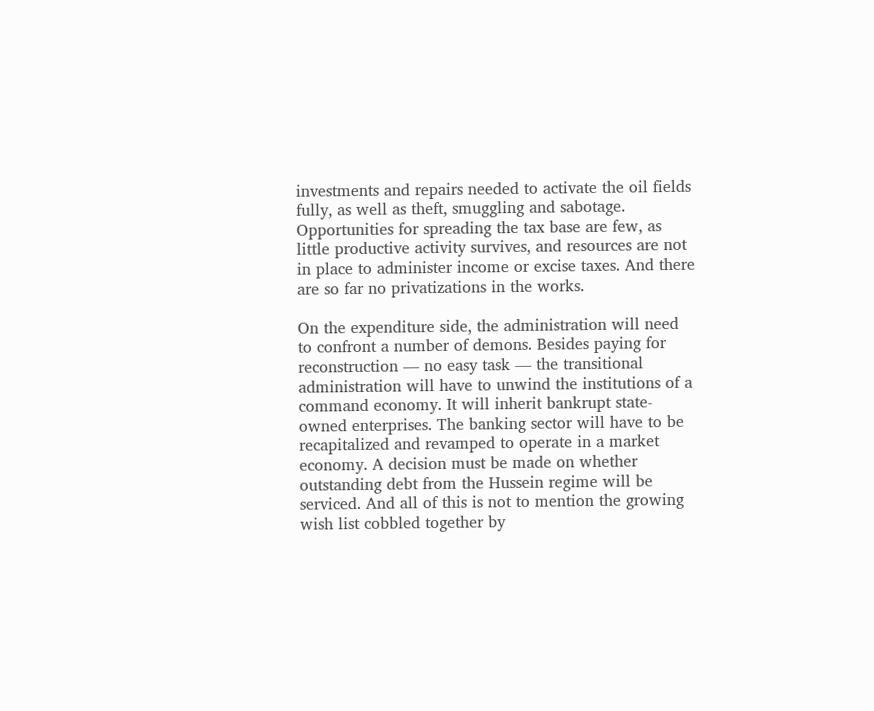investments and repairs needed to activate the oil fields fully, as well as theft, smuggling and sabotage. Opportunities for spreading the tax base are few, as little productive activity survives, and resources are not in place to administer income or excise taxes. And there are so far no privatizations in the works.

On the expenditure side, the administration will need to confront a number of demons. Besides paying for reconstruction — no easy task — the transitional administration will have to unwind the institutions of a command economy. It will inherit bankrupt state‐owned enterprises. The banking sector will have to be recapitalized and revamped to operate in a market economy. A decision must be made on whether outstanding debt from the Hussein regime will be serviced. And all of this is not to mention the growing wish list cobbled together by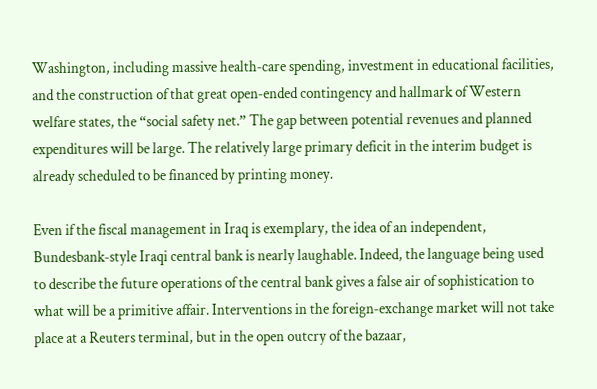Washington, including massive health‐care spending, investment in educational facilities, and the construction of that great open‐ended contingency and hallmark of Western welfare states, the “social safety net.” The gap between potential revenues and planned expenditures will be large. The relatively large primary deficit in the interim budget is already scheduled to be financed by printing money.

Even if the fiscal management in Iraq is exemplary, the idea of an independent, Bundesbank‐style Iraqi central bank is nearly laughable. Indeed, the language being used to describe the future operations of the central bank gives a false air of sophistication to what will be a primitive affair. Interventions in the foreign‐exchange market will not take place at a Reuters terminal, but in the open outcry of the bazaar,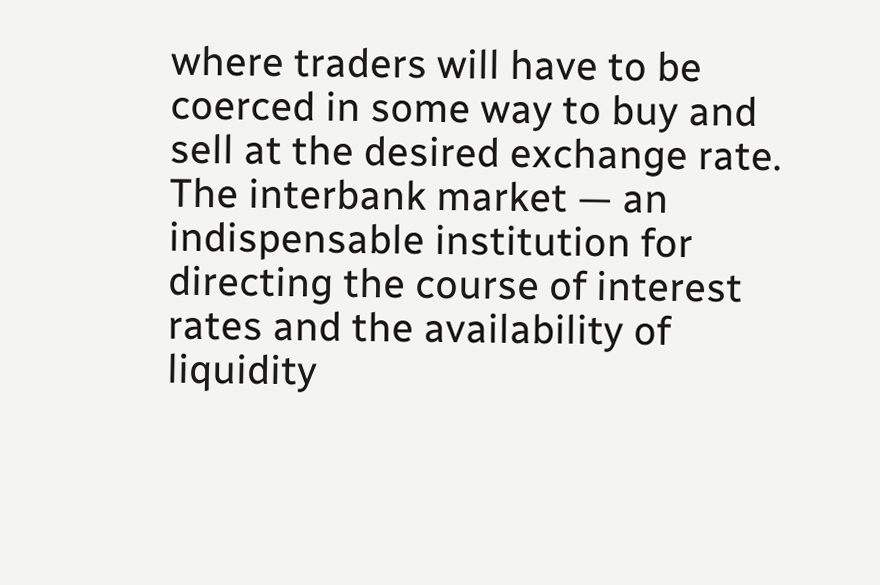where traders will have to be coerced in some way to buy and sell at the desired exchange rate. The interbank market — an indispensable institution for directing the course of interest rates and the availability of liquidity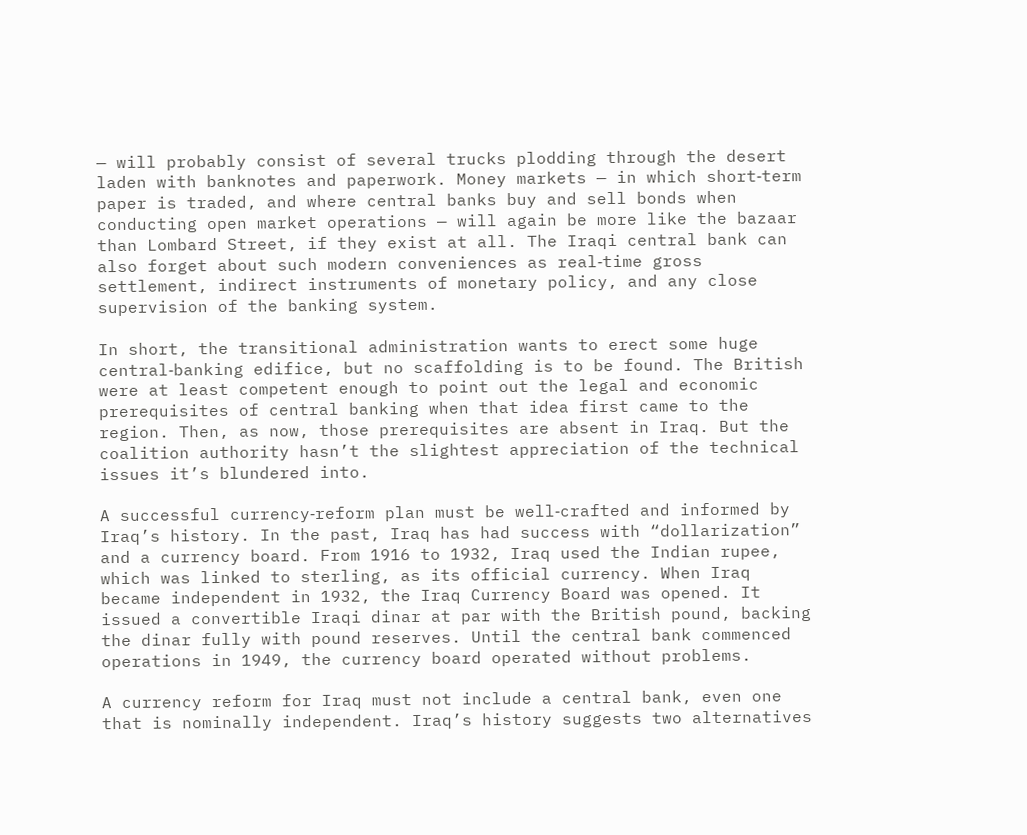— will probably consist of several trucks plodding through the desert laden with banknotes and paperwork. Money markets — in which short‐term paper is traded, and where central banks buy and sell bonds when conducting open market operations — will again be more like the bazaar than Lombard Street, if they exist at all. The Iraqi central bank can also forget about such modern conveniences as real‐time gross settlement, indirect instruments of monetary policy, and any close supervision of the banking system.

In short, the transitional administration wants to erect some huge central‐banking edifice, but no scaffolding is to be found. The British were at least competent enough to point out the legal and economic prerequisites of central banking when that idea first came to the region. Then, as now, those prerequisites are absent in Iraq. But the coalition authority hasn’t the slightest appreciation of the technical issues it’s blundered into.

A successful currency‐reform plan must be well‐crafted and informed by Iraq’s history. In the past, Iraq has had success with “dollarization” and a currency board. From 1916 to 1932, Iraq used the Indian rupee, which was linked to sterling, as its official currency. When Iraq became independent in 1932, the Iraq Currency Board was opened. It issued a convertible Iraqi dinar at par with the British pound, backing the dinar fully with pound reserves. Until the central bank commenced operations in 1949, the currency board operated without problems.

A currency reform for Iraq must not include a central bank, even one that is nominally independent. Iraq’s history suggests two alternatives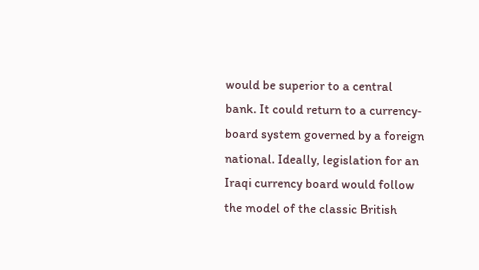would be superior to a central bank. It could return to a currency‐board system governed by a foreign national. Ideally, legislation for an Iraqi currency board would follow the model of the classic British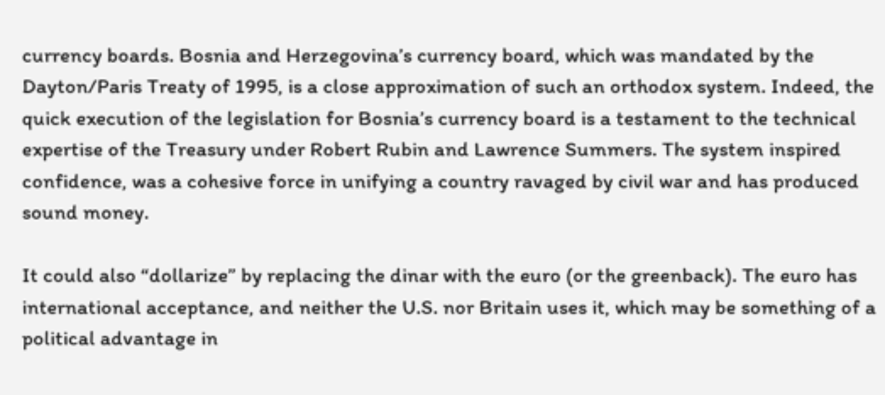currency boards. Bosnia and Herzegovina’s currency board, which was mandated by the Dayton/Paris Treaty of 1995, is a close approximation of such an orthodox system. Indeed, the quick execution of the legislation for Bosnia’s currency board is a testament to the technical expertise of the Treasury under Robert Rubin and Lawrence Summers. The system inspired confidence, was a cohesive force in unifying a country ravaged by civil war and has produced sound money.

It could also “dollarize” by replacing the dinar with the euro (or the greenback). The euro has international acceptance, and neither the U.S. nor Britain uses it, which may be something of a political advantage in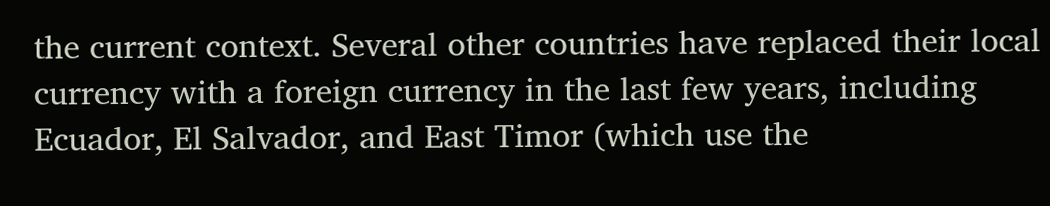the current context. Several other countries have replaced their local currency with a foreign currency in the last few years, including Ecuador, El Salvador, and East Timor (which use the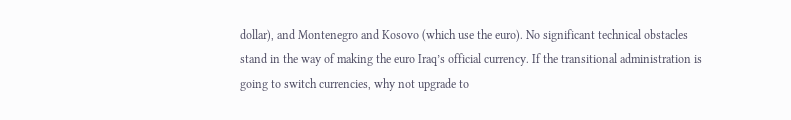dollar), and Montenegro and Kosovo (which use the euro). No significant technical obstacles stand in the way of making the euro Iraq’s official currency. If the transitional administration is going to switch currencies, why not upgrade to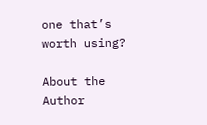one that’s worth using?

About the Author